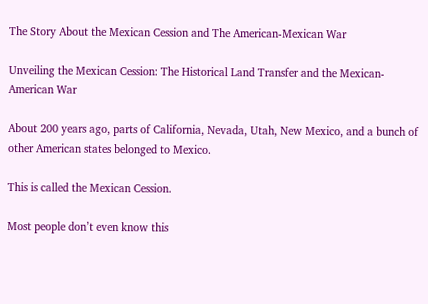The Story About the Mexican Cession and The American-Mexican War

Unveiling the Mexican Cession: The Historical Land Transfer and the Mexican-American War

About 200 years ago, parts of California, Nevada, Utah, New Mexico, and a bunch of other American states belonged to Mexico.

This is called the Mexican Cession.

Most people don’t even know this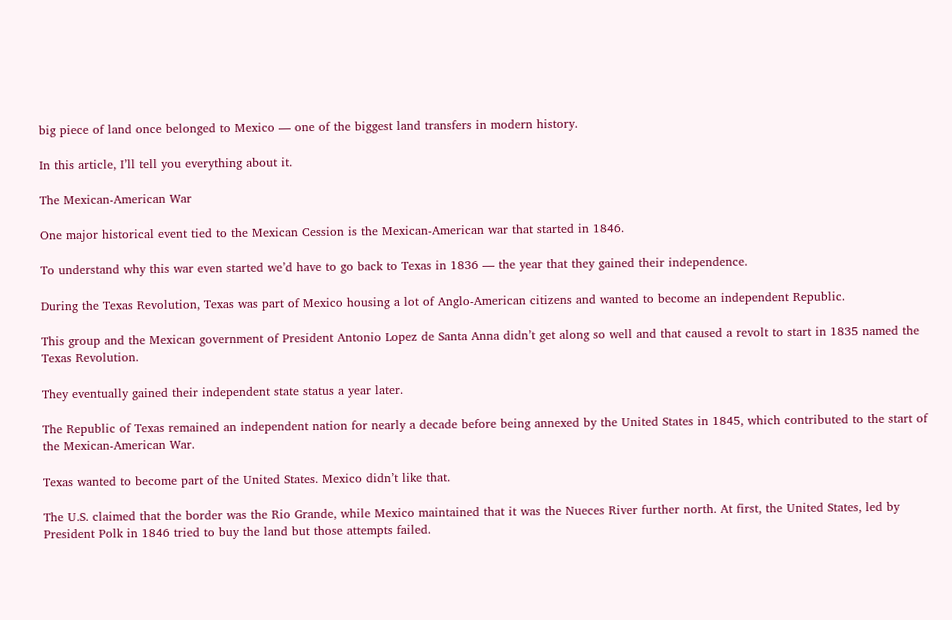big piece of land once belonged to Mexico — one of the biggest land transfers in modern history.

In this article, I’ll tell you everything about it.

The Mexican-American War

One major historical event tied to the Mexican Cession is the Mexican-American war that started in 1846.

To understand why this war even started we’d have to go back to Texas in 1836 — the year that they gained their independence.

During the Texas Revolution, Texas was part of Mexico housing a lot of Anglo-American citizens and wanted to become an independent Republic.

This group and the Mexican government of President Antonio Lopez de Santa Anna didn’t get along so well and that caused a revolt to start in 1835 named the Texas Revolution.

They eventually gained their independent state status a year later.

The Republic of Texas remained an independent nation for nearly a decade before being annexed by the United States in 1845, which contributed to the start of the Mexican-American War.

Texas wanted to become part of the United States. Mexico didn’t like that.

The U.S. claimed that the border was the Rio Grande, while Mexico maintained that it was the Nueces River further north. At first, the United States, led by President Polk in 1846 tried to buy the land but those attempts failed.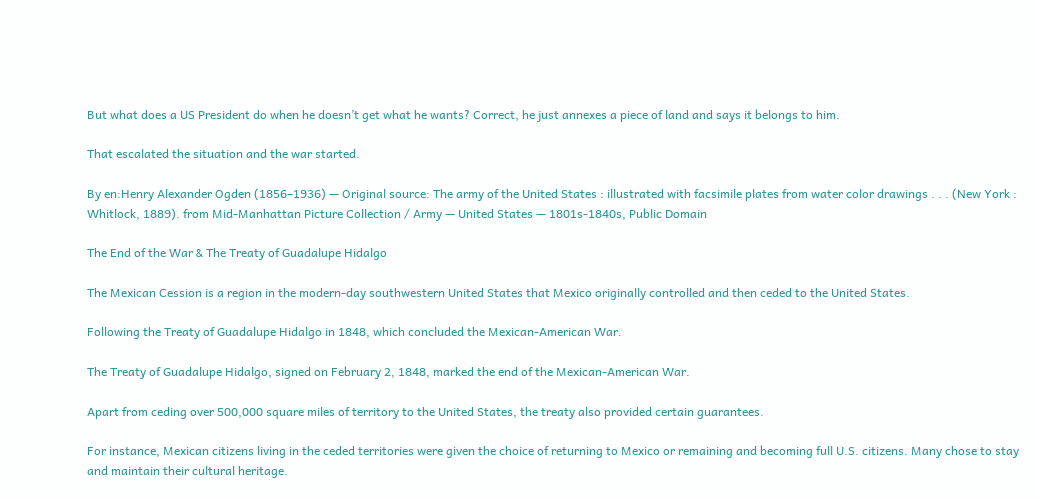But what does a US President do when he doesn’t get what he wants? Correct, he just annexes a piece of land and says it belongs to him.

That escalated the situation and the war started.

By en:Henry Alexander Ogden (1856–1936) — Original source: The army of the United States : illustrated with facsimile plates from water color drawings . . . (New York : Whitlock, 1889). from Mid-Manhattan Picture Collection / Army — United States — 1801s-1840s, Public Domain

The End of the War & The Treaty of Guadalupe Hidalgo

The Mexican Cession is a region in the modern-day southwestern United States that Mexico originally controlled and then ceded to the United States.

Following the Treaty of Guadalupe Hidalgo in 1848, which concluded the Mexican-American War.

The Treaty of Guadalupe Hidalgo, signed on February 2, 1848, marked the end of the Mexican-American War.

Apart from ceding over 500,000 square miles of territory to the United States, the treaty also provided certain guarantees.

For instance, Mexican citizens living in the ceded territories were given the choice of returning to Mexico or remaining and becoming full U.S. citizens. Many chose to stay and maintain their cultural heritage.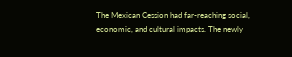The Mexican Cession had far-reaching social, economic, and cultural impacts. The newly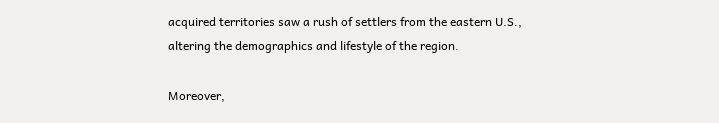acquired territories saw a rush of settlers from the eastern U.S., altering the demographics and lifestyle of the region.

Moreover,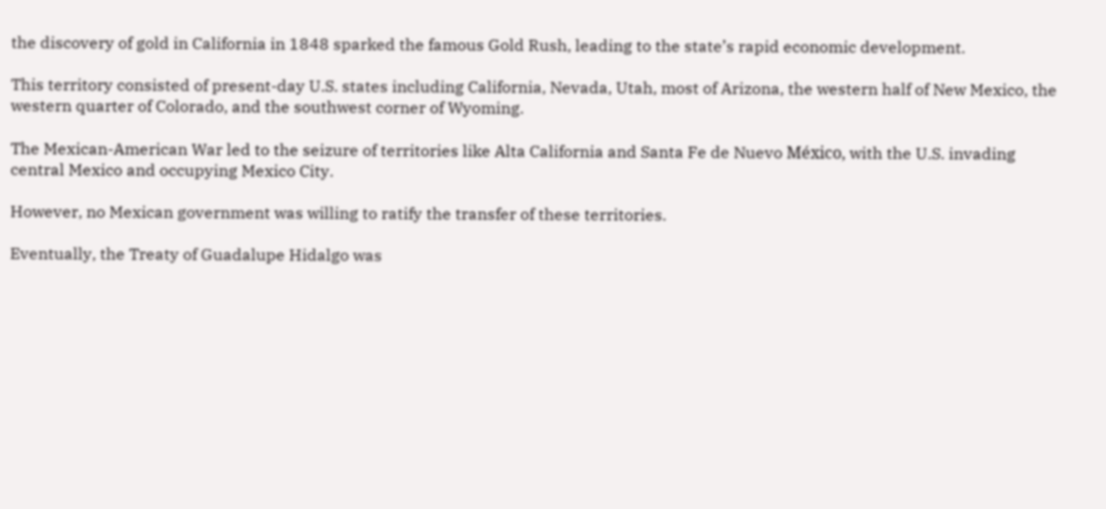the discovery of gold in California in 1848 sparked the famous Gold Rush, leading to the state’s rapid economic development.

This territory consisted of present-day U.S. states including California, Nevada, Utah, most of Arizona, the western half of New Mexico, the western quarter of Colorado, and the southwest corner of Wyoming.

The Mexican-American War led to the seizure of territories like Alta California and Santa Fe de Nuevo México, with the U.S. invading central Mexico and occupying Mexico City.

However, no Mexican government was willing to ratify the transfer of these territories.

Eventually, the Treaty of Guadalupe Hidalgo was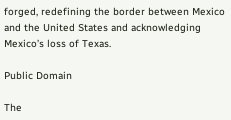forged, redefining the border between Mexico and the United States and acknowledging Mexico’s loss of Texas.

Public Domain

The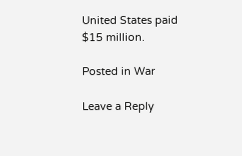United States paid $15 million.

Posted in War

Leave a Reply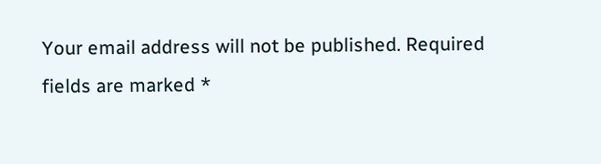Your email address will not be published. Required fields are marked *